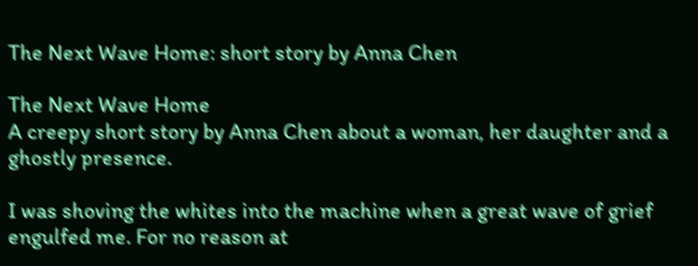The Next Wave Home: short story by Anna Chen

The Next Wave Home
A creepy short story by Anna Chen about a woman, her daughter and a ghostly presence.

I was shoving the whites into the machine when a great wave of grief engulfed me. For no reason at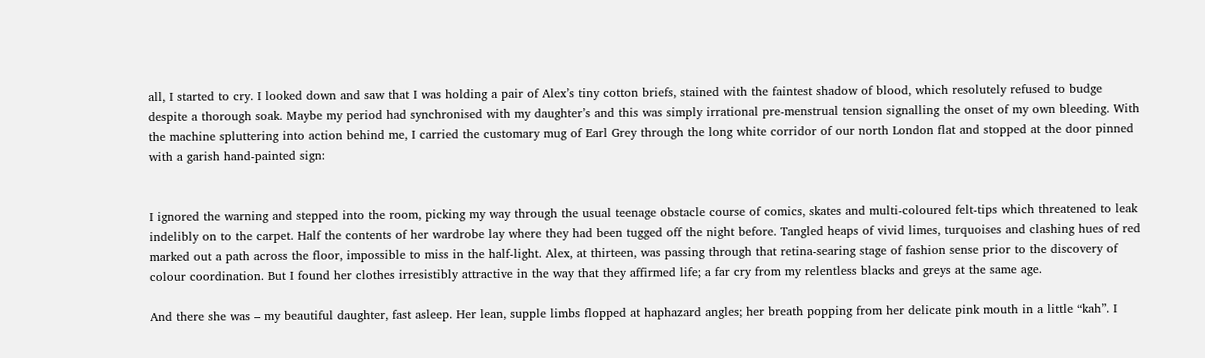all, I started to cry. I looked down and saw that I was holding a pair of Alex’s tiny cotton briefs, stained with the faintest shadow of blood, which resolutely refused to budge despite a thorough soak. Maybe my period had synchronised with my daughter’s and this was simply irrational pre-menstrual tension signalling the onset of my own bleeding. With the machine spluttering into action behind me, I carried the customary mug of Earl Grey through the long white corridor of our north London flat and stopped at the door pinned with a garish hand-painted sign:


I ignored the warning and stepped into the room, picking my way through the usual teenage obstacle course of comics, skates and multi-coloured felt-tips which threatened to leak indelibly on to the carpet. Half the contents of her wardrobe lay where they had been tugged off the night before. Tangled heaps of vivid limes, turquoises and clashing hues of red marked out a path across the floor, impossible to miss in the half-light. Alex, at thirteen, was passing through that retina-searing stage of fashion sense prior to the discovery of colour coordination. But I found her clothes irresistibly attractive in the way that they affirmed life; a far cry from my relentless blacks and greys at the same age.

And there she was – my beautiful daughter, fast asleep. Her lean, supple limbs flopped at haphazard angles; her breath popping from her delicate pink mouth in a little “kah”. I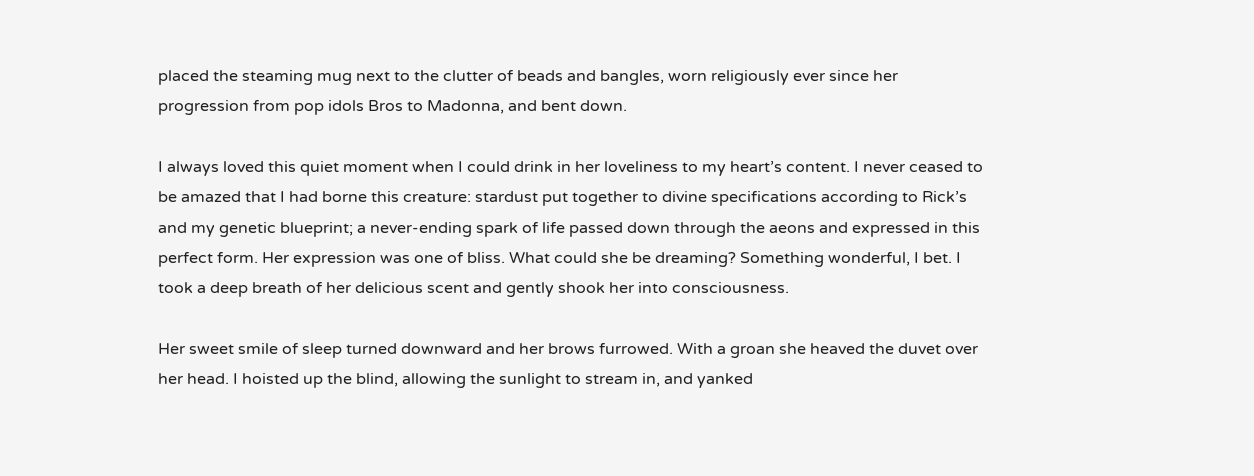placed the steaming mug next to the clutter of beads and bangles, worn religiously ever since her progression from pop idols Bros to Madonna, and bent down.

I always loved this quiet moment when I could drink in her loveliness to my heart’s content. I never ceased to be amazed that I had borne this creature: stardust put together to divine specifications according to Rick’s and my genetic blueprint; a never-ending spark of life passed down through the aeons and expressed in this perfect form. Her expression was one of bliss. What could she be dreaming? Something wonderful, I bet. I took a deep breath of her delicious scent and gently shook her into consciousness.

Her sweet smile of sleep turned downward and her brows furrowed. With a groan she heaved the duvet over her head. I hoisted up the blind, allowing the sunlight to stream in, and yanked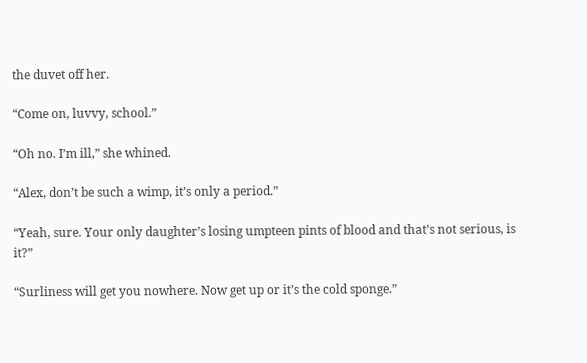the duvet off her.

“Come on, luvvy, school.”

“Oh no. I’m ill,” she whined.

“Alex, don’t be such a wimp, it’s only a period.”

“Yeah, sure. Your only daughter’s losing umpteen pints of blood and that’s not serious, is it?”

“Surliness will get you nowhere. Now get up or it’s the cold sponge.”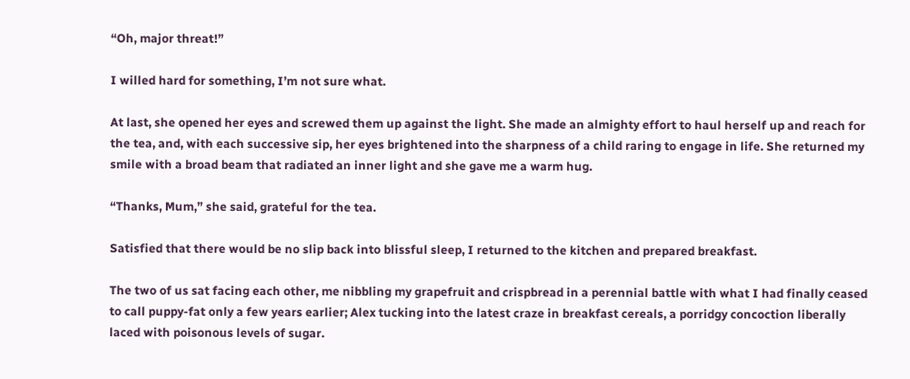“Oh, major threat!”

I willed hard for something, I’m not sure what.

At last, she opened her eyes and screwed them up against the light. She made an almighty effort to haul herself up and reach for the tea, and, with each successive sip, her eyes brightened into the sharpness of a child raring to engage in life. She returned my smile with a broad beam that radiated an inner light and she gave me a warm hug.

“Thanks, Mum,” she said, grateful for the tea.

Satisfied that there would be no slip back into blissful sleep, I returned to the kitchen and prepared breakfast.

The two of us sat facing each other, me nibbling my grapefruit and crispbread in a perennial battle with what I had finally ceased to call puppy-fat only a few years earlier; Alex tucking into the latest craze in breakfast cereals, a porridgy concoction liberally laced with poisonous levels of sugar.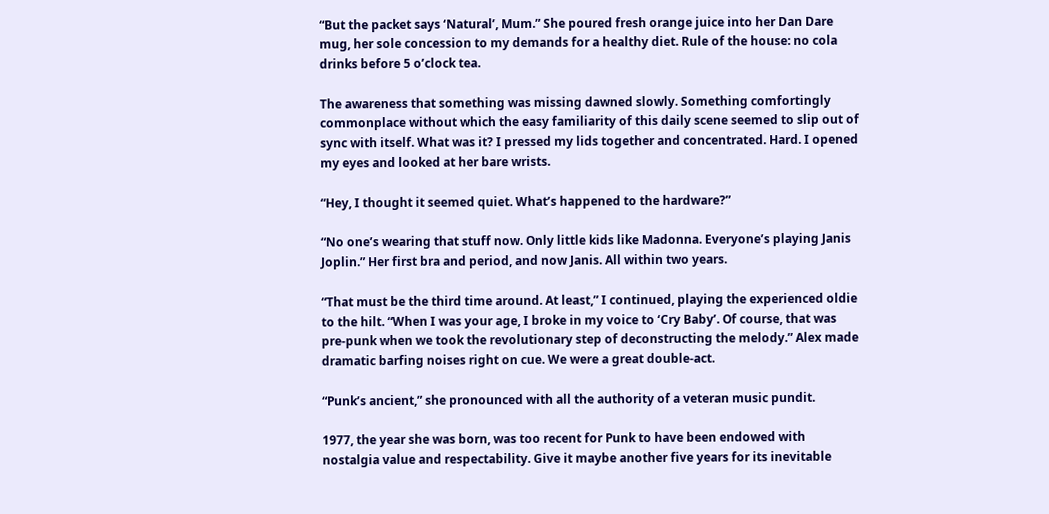“But the packet says ‘Natural’, Mum.” She poured fresh orange juice into her Dan Dare mug, her sole concession to my demands for a healthy diet. Rule of the house: no cola drinks before 5 o’clock tea.

The awareness that something was missing dawned slowly. Something comfortingly commonplace without which the easy familiarity of this daily scene seemed to slip out of sync with itself. What was it? I pressed my lids together and concentrated. Hard. I opened my eyes and looked at her bare wrists.

“Hey, I thought it seemed quiet. What’s happened to the hardware?”

“No one’s wearing that stuff now. Only little kids like Madonna. Everyone’s playing Janis Joplin.” Her first bra and period, and now Janis. All within two years.

“That must be the third time around. At least,” I continued, playing the experienced oldie to the hilt. “When I was your age, I broke in my voice to ‘Cry Baby’. Of course, that was pre-punk when we took the revolutionary step of deconstructing the melody.” Alex made dramatic barfing noises right on cue. We were a great double-act.

“Punk’s ancient,” she pronounced with all the authority of a veteran music pundit.

1977, the year she was born, was too recent for Punk to have been endowed with nostalgia value and respectability. Give it maybe another five years for its inevitable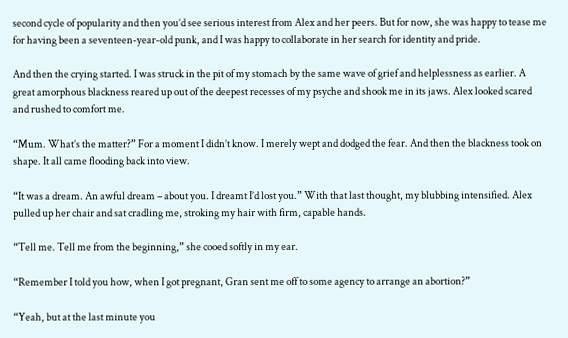second cycle of popularity and then you’d see serious interest from Alex and her peers. But for now, she was happy to tease me for having been a seventeen-year-old punk, and I was happy to collaborate in her search for identity and pride.

And then the crying started. I was struck in the pit of my stomach by the same wave of grief and helplessness as earlier. A great amorphous blackness reared up out of the deepest recesses of my psyche and shook me in its jaws. Alex looked scared and rushed to comfort me.

“Mum. What’s the matter?” For a moment I didn’t know. I merely wept and dodged the fear. And then the blackness took on shape. It all came flooding back into view.

“It was a dream. An awful dream – about you. I dreamt I’d lost you.” With that last thought, my blubbing intensified. Alex pulled up her chair and sat cradling me, stroking my hair with firm, capable hands.

“Tell me. Tell me from the beginning,” she cooed softly in my ear.

“Remember I told you how, when I got pregnant, Gran sent me off to some agency to arrange an abortion?”

“Yeah, but at the last minute you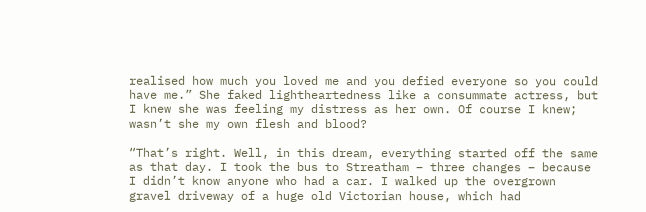realised how much you loved me and you defied everyone so you could have me.” She faked lightheartedness like a consummate actress, but I knew she was feeling my distress as her own. Of course I knew; wasn’t she my own flesh and blood?

“That’s right. Well, in this dream, everything started off the same as that day. I took the bus to Streatham – three changes – because I didn’t know anyone who had a car. I walked up the overgrown gravel driveway of a huge old Victorian house, which had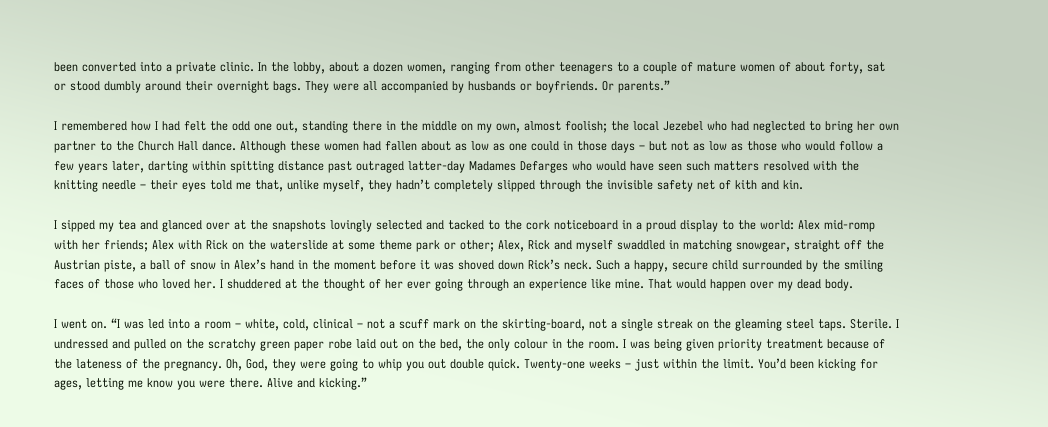been converted into a private clinic. In the lobby, about a dozen women, ranging from other teenagers to a couple of mature women of about forty, sat or stood dumbly around their overnight bags. They were all accompanied by husbands or boyfriends. Or parents.”

I remembered how I had felt the odd one out, standing there in the middle on my own, almost foolish; the local Jezebel who had neglected to bring her own partner to the Church Hall dance. Although these women had fallen about as low as one could in those days – but not as low as those who would follow a few years later, darting within spitting distance past outraged latter-day Madames Defarges who would have seen such matters resolved with the knitting needle – their eyes told me that, unlike myself, they hadn’t completely slipped through the invisible safety net of kith and kin.

I sipped my tea and glanced over at the snapshots lovingly selected and tacked to the cork noticeboard in a proud display to the world: Alex mid-romp with her friends; Alex with Rick on the waterslide at some theme park or other; Alex, Rick and myself swaddled in matching snowgear, straight off the Austrian piste, a ball of snow in Alex’s hand in the moment before it was shoved down Rick’s neck. Such a happy, secure child surrounded by the smiling faces of those who loved her. I shuddered at the thought of her ever going through an experience like mine. That would happen over my dead body.

I went on. “I was led into a room – white, cold, clinical – not a scuff mark on the skirting-board, not a single streak on the gleaming steel taps. Sterile. I undressed and pulled on the scratchy green paper robe laid out on the bed, the only colour in the room. I was being given priority treatment because of the lateness of the pregnancy. Oh, God, they were going to whip you out double quick. Twenty-one weeks – just within the limit. You’d been kicking for ages, letting me know you were there. Alive and kicking.”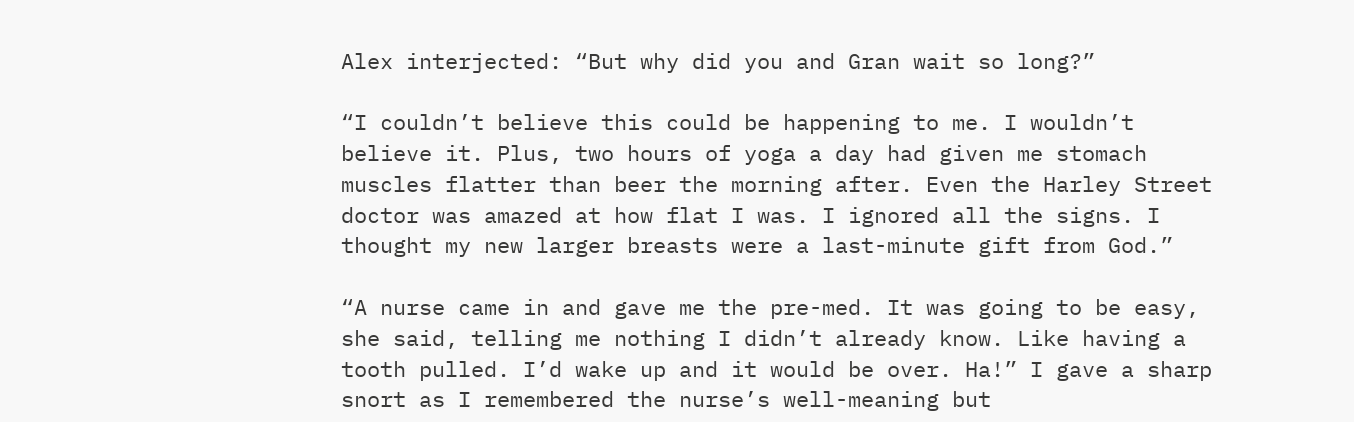Alex interjected: “But why did you and Gran wait so long?”

“I couldn’t believe this could be happening to me. I wouldn’t believe it. Plus, two hours of yoga a day had given me stomach muscles flatter than beer the morning after. Even the Harley Street doctor was amazed at how flat I was. I ignored all the signs. I thought my new larger breasts were a last-minute gift from God.”

“A nurse came in and gave me the pre-med. It was going to be easy, she said, telling me nothing I didn’t already know. Like having a tooth pulled. I’d wake up and it would be over. Ha!” I gave a sharp snort as I remembered the nurse’s well-meaning but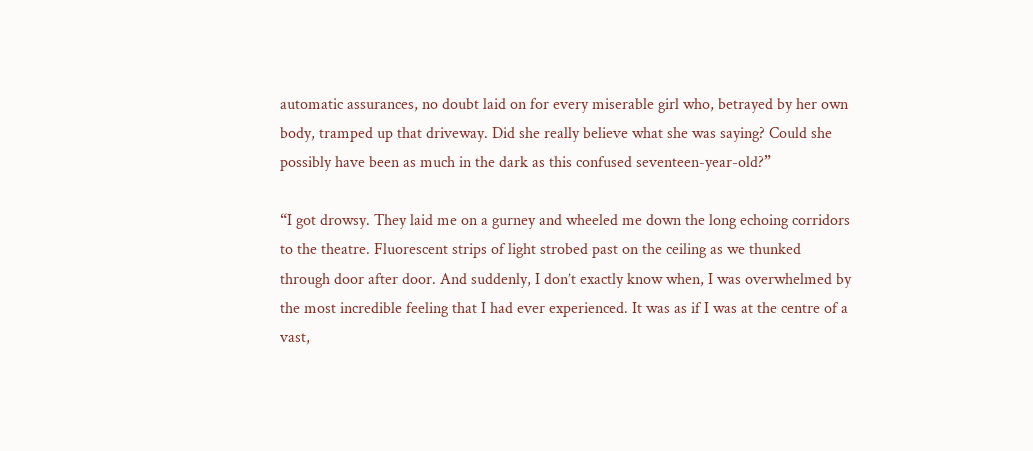automatic assurances, no doubt laid on for every miserable girl who, betrayed by her own body, tramped up that driveway. Did she really believe what she was saying? Could she possibly have been as much in the dark as this confused seventeen-year-old?”

“I got drowsy. They laid me on a gurney and wheeled me down the long echoing corridors to the theatre. Fluorescent strips of light strobed past on the ceiling as we thunked through door after door. And suddenly, I don’t exactly know when, I was overwhelmed by the most incredible feeling that I had ever experienced. It was as if I was at the centre of a vast,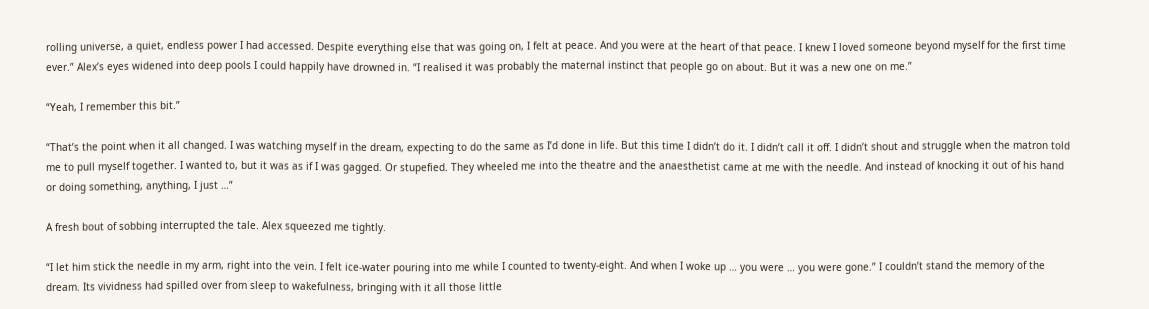rolling universe, a quiet, endless power I had accessed. Despite everything else that was going on, I felt at peace. And you were at the heart of that peace. I knew I loved someone beyond myself for the first time ever.” Alex’s eyes widened into deep pools I could happily have drowned in. “I realised it was probably the maternal instinct that people go on about. But it was a new one on me.”

“Yeah, I remember this bit.”

“That’s the point when it all changed. I was watching myself in the dream, expecting to do the same as I’d done in life. But this time I didn’t do it. I didn’t call it off. I didn’t shout and struggle when the matron told me to pull myself together. I wanted to, but it was as if I was gagged. Or stupefied. They wheeled me into the theatre and the anaesthetist came at me with the needle. And instead of knocking it out of his hand or doing something, anything, I just …”

A fresh bout of sobbing interrupted the tale. Alex squeezed me tightly.

“I let him stick the needle in my arm, right into the vein. I felt ice-water pouring into me while I counted to twenty-eight. And when I woke up … you were … you were gone.” I couldn’t stand the memory of the dream. Its vividness had spilled over from sleep to wakefulness, bringing with it all those little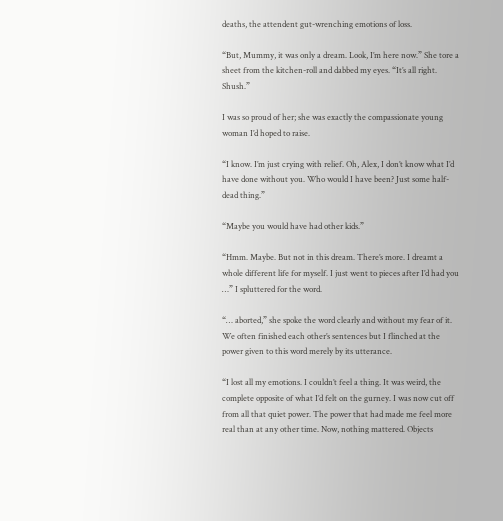deaths, the attendent gut-wrenching emotions of loss.

“But, Mummy, it was only a dream. Look, I’m here now.” She tore a sheet from the kitchen-roll and dabbed my eyes. “It’s all right. Shush.”

I was so proud of her; she was exactly the compassionate young woman I’d hoped to raise.

“I know. I’m just crying with relief. Oh, Alex, I don’t know what I’d have done without you. Who would I have been? Just some half-dead thing.”

“Maybe you would have had other kids.”

“Hmm. Maybe. But not in this dream. There’s more. I dreamt a whole different life for myself. I just went to pieces after I’d had you …” I spluttered for the word.

“… aborted,” she spoke the word clearly and without my fear of it. We often finished each other’s sentences but I flinched at the power given to this word merely by its utterance.

“I lost all my emotions. I couldn’t feel a thing. It was weird, the complete opposite of what I’d felt on the gurney. I was now cut off from all that quiet power. The power that had made me feel more real than at any other time. Now, nothing mattered. Objects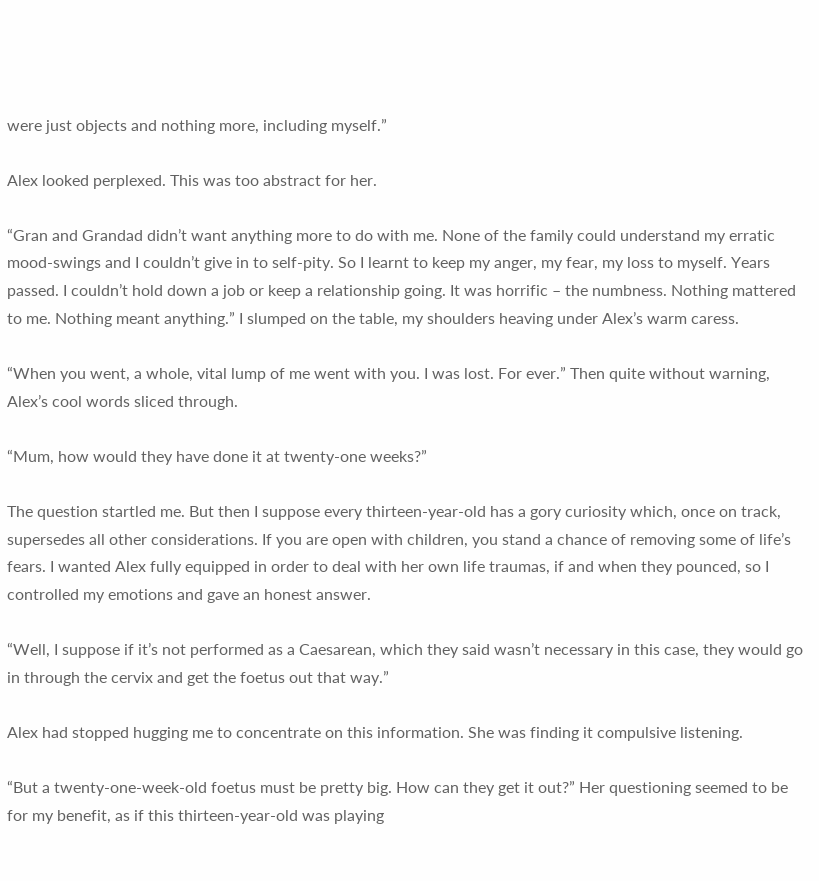were just objects and nothing more, including myself.”

Alex looked perplexed. This was too abstract for her.

“Gran and Grandad didn’t want anything more to do with me. None of the family could understand my erratic mood-swings and I couldn’t give in to self-pity. So I learnt to keep my anger, my fear, my loss to myself. Years passed. I couldn’t hold down a job or keep a relationship going. It was horrific – the numbness. Nothing mattered to me. Nothing meant anything.” I slumped on the table, my shoulders heaving under Alex’s warm caress.

“When you went, a whole, vital lump of me went with you. I was lost. For ever.” Then quite without warning, Alex’s cool words sliced through.

“Mum, how would they have done it at twenty-one weeks?”

The question startled me. But then I suppose every thirteen-year-old has a gory curiosity which, once on track, supersedes all other considerations. If you are open with children, you stand a chance of removing some of life’s fears. I wanted Alex fully equipped in order to deal with her own life traumas, if and when they pounced, so I controlled my emotions and gave an honest answer.

“Well, I suppose if it’s not performed as a Caesarean, which they said wasn’t necessary in this case, they would go in through the cervix and get the foetus out that way.”

Alex had stopped hugging me to concentrate on this information. She was finding it compulsive listening.

“But a twenty-one-week-old foetus must be pretty big. How can they get it out?” Her questioning seemed to be for my benefit, as if this thirteen-year-old was playing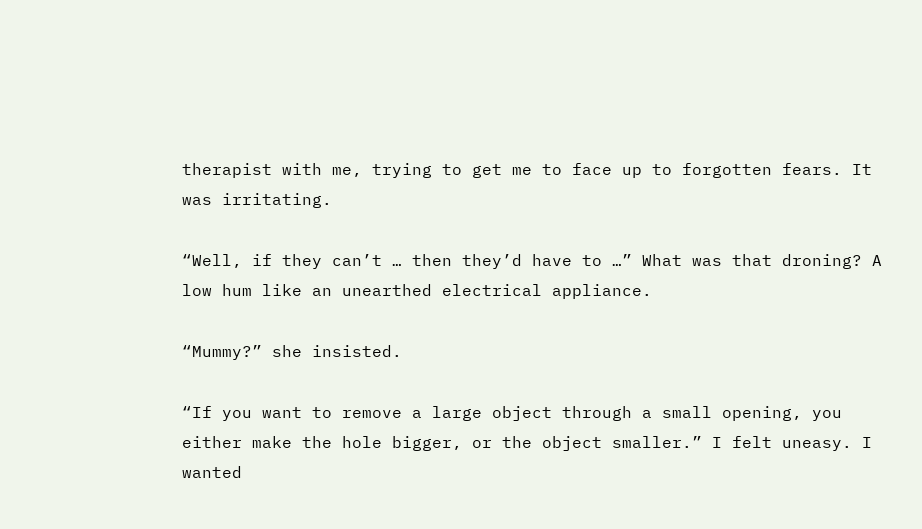therapist with me, trying to get me to face up to forgotten fears. It was irritating.

“Well, if they can’t … then they’d have to …” What was that droning? A low hum like an unearthed electrical appliance.

“Mummy?” she insisted.

“If you want to remove a large object through a small opening, you either make the hole bigger, or the object smaller.” I felt uneasy. I wanted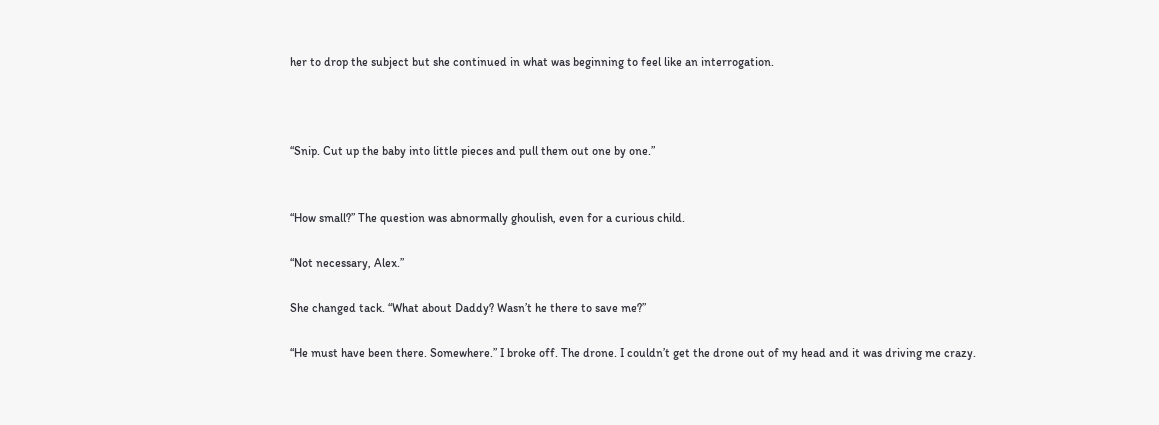her to drop the subject but she continued in what was beginning to feel like an interrogation.



“Snip. Cut up the baby into little pieces and pull them out one by one.”


“How small?” The question was abnormally ghoulish, even for a curious child.

“Not necessary, Alex.”

She changed tack. “What about Daddy? Wasn’t he there to save me?”

“He must have been there. Somewhere.” I broke off. The drone. I couldn’t get the drone out of my head and it was driving me crazy.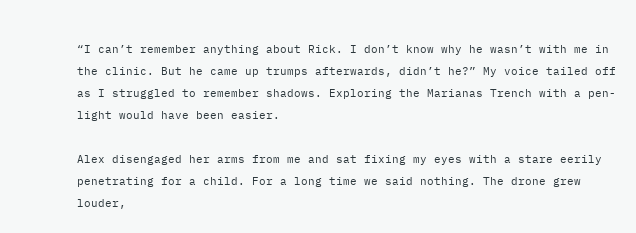“I can’t remember anything about Rick. I don’t know why he wasn’t with me in the clinic. But he came up trumps afterwards, didn’t he?” My voice tailed off as I struggled to remember shadows. Exploring the Marianas Trench with a pen-light would have been easier.

Alex disengaged her arms from me and sat fixing my eyes with a stare eerily penetrating for a child. For a long time we said nothing. The drone grew louder,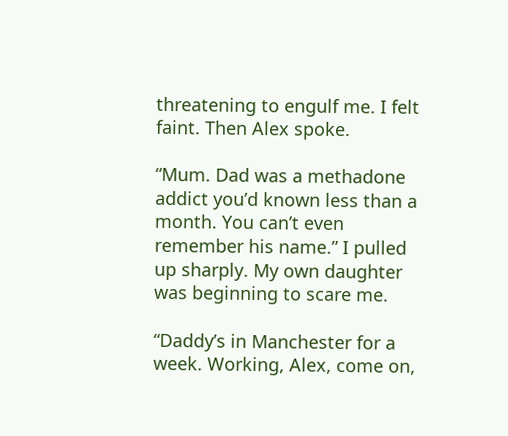threatening to engulf me. I felt faint. Then Alex spoke.

“Mum. Dad was a methadone addict you’d known less than a month. You can’t even remember his name.” I pulled up sharply. My own daughter was beginning to scare me.

“Daddy’s in Manchester for a week. Working, Alex, come on,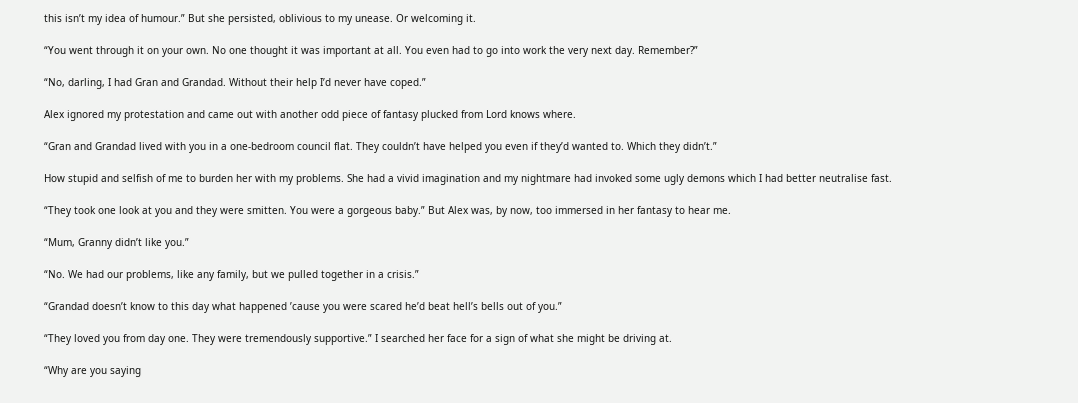this isn’t my idea of humour.” But she persisted, oblivious to my unease. Or welcoming it.

“You went through it on your own. No one thought it was important at all. You even had to go into work the very next day. Remember?”

“No, darling, I had Gran and Grandad. Without their help I’d never have coped.”

Alex ignored my protestation and came out with another odd piece of fantasy plucked from Lord knows where.

“Gran and Grandad lived with you in a one-bedroom council flat. They couldn’t have helped you even if they’d wanted to. Which they didn’t.”

How stupid and selfish of me to burden her with my problems. She had a vivid imagination and my nightmare had invoked some ugly demons which I had better neutralise fast.

“They took one look at you and they were smitten. You were a gorgeous baby.” But Alex was, by now, too immersed in her fantasy to hear me.

“Mum, Granny didn’t like you.”

“No. We had our problems, like any family, but we pulled together in a crisis.”

“Grandad doesn’t know to this day what happened ’cause you were scared he’d beat hell’s bells out of you.”

“They loved you from day one. They were tremendously supportive.” I searched her face for a sign of what she might be driving at.

“Why are you saying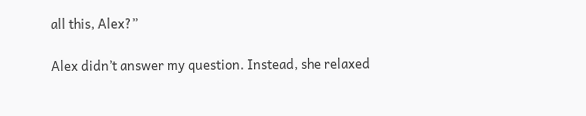all this, Alex?”

Alex didn’t answer my question. Instead, she relaxed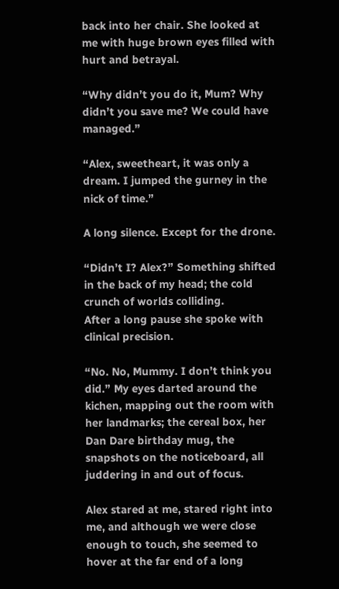back into her chair. She looked at me with huge brown eyes filled with hurt and betrayal.

“Why didn’t you do it, Mum? Why didn’t you save me? We could have managed.”

“Alex, sweetheart, it was only a dream. I jumped the gurney in the nick of time.”

A long silence. Except for the drone.

“Didn’t I? Alex?” Something shifted in the back of my head; the cold crunch of worlds colliding.
After a long pause she spoke with clinical precision.

“No. No, Mummy. I don’t think you did.” My eyes darted around the kichen, mapping out the room with her landmarks; the cereal box, her Dan Dare birthday mug, the snapshots on the noticeboard, all juddering in and out of focus.

Alex stared at me, stared right into me, and although we were close enough to touch, she seemed to hover at the far end of a long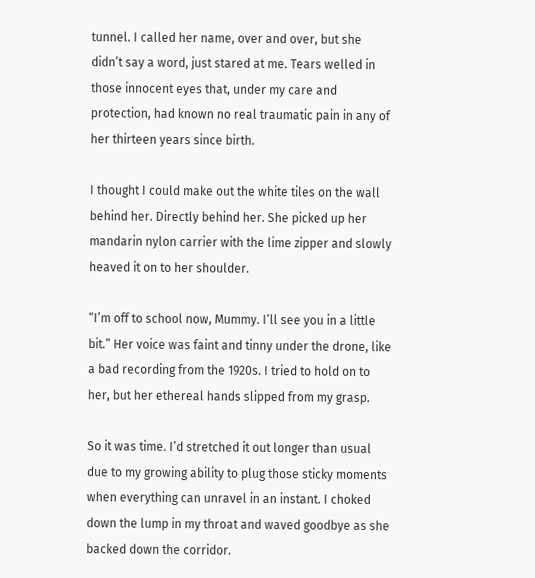tunnel. I called her name, over and over, but she didn’t say a word, just stared at me. Tears welled in those innocent eyes that, under my care and protection, had known no real traumatic pain in any of her thirteen years since birth.

I thought I could make out the white tiles on the wall behind her. Directly behind her. She picked up her mandarin nylon carrier with the lime zipper and slowly heaved it on to her shoulder.

“I’m off to school now, Mummy. I’ll see you in a little bit.” Her voice was faint and tinny under the drone, like a bad recording from the 1920s. I tried to hold on to her, but her ethereal hands slipped from my grasp.

So it was time. I’d stretched it out longer than usual due to my growing ability to plug those sticky moments when everything can unravel in an instant. I choked down the lump in my throat and waved goodbye as she backed down the corridor.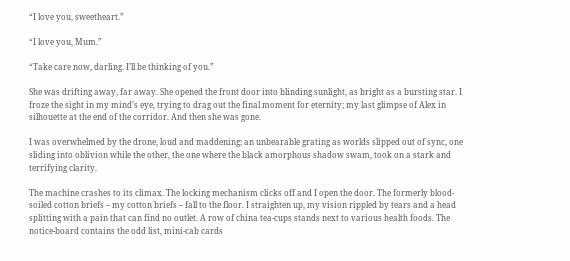“I love you, sweetheart.”

“I love you, Mum.”

“Take care now, darling. I’ll be thinking of you.”

She was drifting away, far away. She opened the front door into blinding sunlight, as bright as a bursting star. I froze the sight in my mind’s eye, trying to drag out the final moment for eternity; my last glimpse of Alex in silhouette at the end of the corridor. And then she was gone.

I was overwhelmed by the drone, loud and maddening; an unbearable grating as worlds slipped out of sync, one sliding into oblivion while the other, the one where the black amorphous shadow swam, took on a stark and terrifying clarity.

The machine crashes to its climax. The locking mechanism clicks off and I open the door. The formerly blood-soiled cotton briefs – my cotton briefs – fall to the floor. I straighten up, my vision rippled by tears and a head splitting with a pain that can find no outlet. A row of china tea-cups stands next to various health foods. The notice-board contains the odd list, mini-cab cards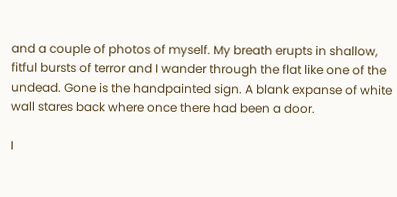and a couple of photos of myself. My breath erupts in shallow, fitful bursts of terror and I wander through the flat like one of the undead. Gone is the handpainted sign. A blank expanse of white wall stares back where once there had been a door.

I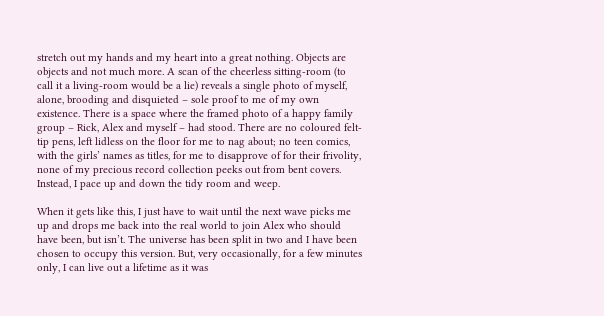stretch out my hands and my heart into a great nothing. Objects are objects and not much more. A scan of the cheerless sitting-room (to call it a living-room would be a lie) reveals a single photo of myself, alone, brooding and disquieted – sole proof to me of my own existence. There is a space where the framed photo of a happy family group – Rick, Alex and myself – had stood. There are no coloured felt-tip pens, left lidless on the floor for me to nag about; no teen comics, with the girls’ names as titles, for me to disapprove of for their frivolity, none of my precious record collection peeks out from bent covers. Instead, I pace up and down the tidy room and weep.

When it gets like this, I just have to wait until the next wave picks me up and drops me back into the real world to join Alex who should have been, but isn’t. The universe has been split in two and I have been chosen to occupy this version. But, very occasionally, for a few minutes only, I can live out a lifetime as it was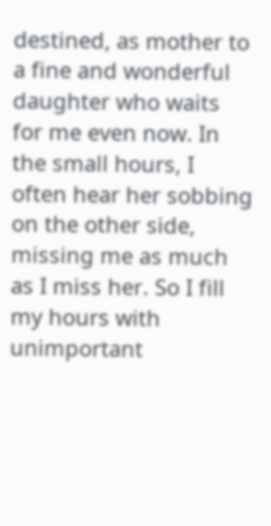destined, as mother to a fine and wonderful daughter who waits for me even now. In the small hours, I often hear her sobbing on the other side, missing me as much as I miss her. So I fill my hours with unimportant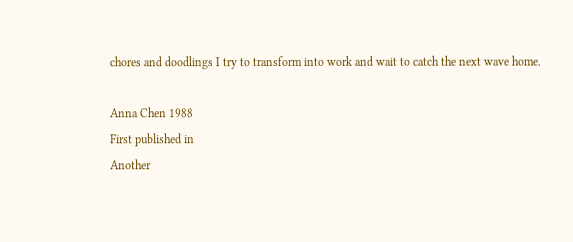chores and doodlings I try to transform into work and wait to catch the next wave home.

Anna Chen 1988
First published in
Another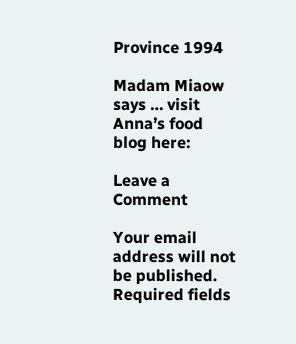Province 1994

Madam Miaow says … visit
Anna’s food blog here:

Leave a Comment

Your email address will not be published. Required fields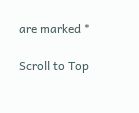are marked *

Scroll to Top